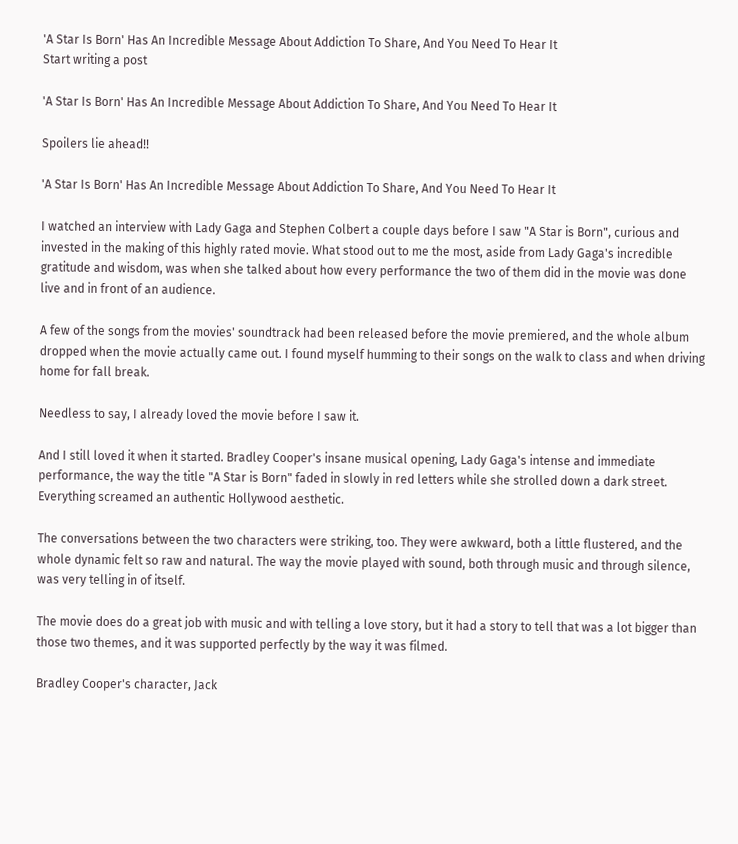'A Star Is Born' Has An Incredible Message About Addiction To Share, And You Need To Hear It
Start writing a post

'A Star Is Born' Has An Incredible Message About Addiction To Share, And You Need To Hear It

Spoilers lie ahead!!

'A Star Is Born' Has An Incredible Message About Addiction To Share, And You Need To Hear It

I watched an interview with Lady Gaga and Stephen Colbert a couple days before I saw "A Star is Born", curious and invested in the making of this highly rated movie. What stood out to me the most, aside from Lady Gaga's incredible gratitude and wisdom, was when she talked about how every performance the two of them did in the movie was done live and in front of an audience.

A few of the songs from the movies' soundtrack had been released before the movie premiered, and the whole album dropped when the movie actually came out. I found myself humming to their songs on the walk to class and when driving home for fall break.

Needless to say, I already loved the movie before I saw it.

And I still loved it when it started. Bradley Cooper's insane musical opening, Lady Gaga's intense and immediate performance, the way the title "A Star is Born" faded in slowly in red letters while she strolled down a dark street. Everything screamed an authentic Hollywood aesthetic.

The conversations between the two characters were striking, too. They were awkward, both a little flustered, and the whole dynamic felt so raw and natural. The way the movie played with sound, both through music and through silence, was very telling in of itself.

The movie does do a great job with music and with telling a love story, but it had a story to tell that was a lot bigger than those two themes, and it was supported perfectly by the way it was filmed.

Bradley Cooper's character, Jack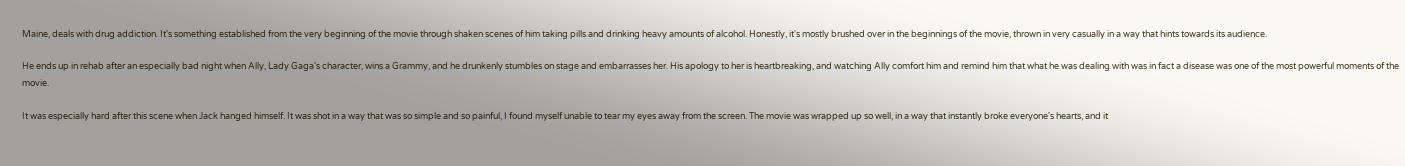Maine, deals with drug addiction. It's something established from the very beginning of the movie through shaken scenes of him taking pills and drinking heavy amounts of alcohol. Honestly, it's mostly brushed over in the beginnings of the movie, thrown in very casually in a way that hints towards its audience.

He ends up in rehab after an especially bad night when Ally, Lady Gaga's character, wins a Grammy, and he drunkenly stumbles on stage and embarrasses her. His apology to her is heartbreaking, and watching Ally comfort him and remind him that what he was dealing with was in fact a disease was one of the most powerful moments of the movie.

It was especially hard after this scene when Jack hanged himself. It was shot in a way that was so simple and so painful, I found myself unable to tear my eyes away from the screen. The movie was wrapped up so well, in a way that instantly broke everyone's hearts, and it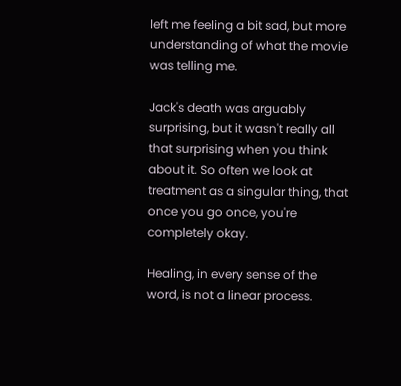left me feeling a bit sad, but more understanding of what the movie was telling me.

Jack's death was arguably surprising, but it wasn't really all that surprising when you think about it. So often we look at treatment as a singular thing, that once you go once, you're completely okay.

Healing, in every sense of the word, is not a linear process.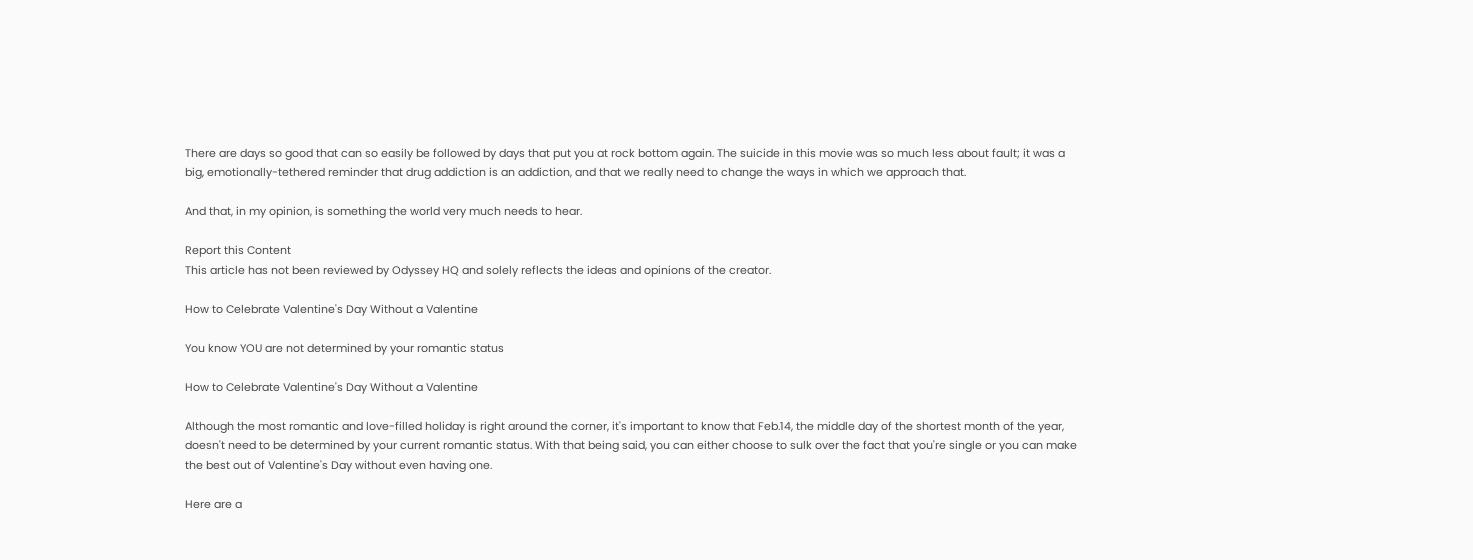There are days so good that can so easily be followed by days that put you at rock bottom again. The suicide in this movie was so much less about fault; it was a big, emotionally-tethered reminder that drug addiction is an addiction, and that we really need to change the ways in which we approach that.

And that, in my opinion, is something the world very much needs to hear.

Report this Content
This article has not been reviewed by Odyssey HQ and solely reflects the ideas and opinions of the creator.

How to Celebrate Valentine's Day Without a Valentine

You know YOU are not determined by your romantic status

How to Celebrate Valentine's Day Without a Valentine

Although the most romantic and love-filled holiday is right around the corner, it's important to know that Feb.14, the middle day of the shortest month of the year, doesn't need to be determined by your current romantic status. With that being said, you can either choose to sulk over the fact that you're single or you can make the best out of Valentine's Day without even having one.

Here are a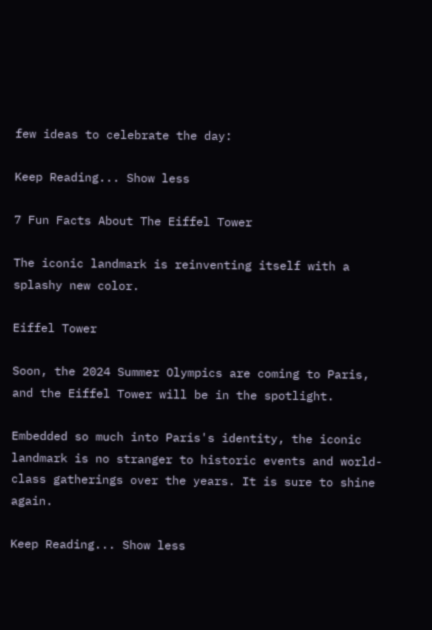few ideas to celebrate the day:

Keep Reading... Show less

7 Fun Facts About The Eiffel Tower

The iconic landmark is reinventing itself with a splashy new color.

Eiffel Tower

Soon, the 2024 Summer Olympics are coming to Paris, and the Eiffel Tower will be in the spotlight.

Embedded so much into Paris's identity, the iconic landmark is no stranger to historic events and world-class gatherings over the years. It is sure to shine again.

Keep Reading... Show less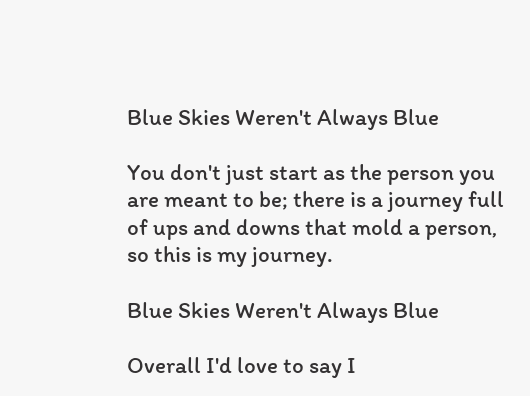Blue Skies Weren't Always Blue

You don't just start as the person you are meant to be; there is a journey full of ups and downs that mold a person, so this is my journey.

Blue Skies Weren't Always Blue

Overall I'd love to say I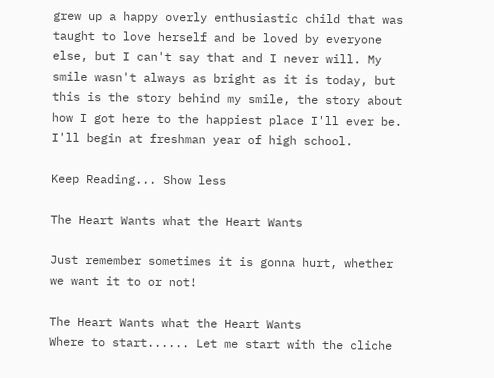grew up a happy overly enthusiastic child that was taught to love herself and be loved by everyone else, but I can't say that and I never will. My smile wasn't always as bright as it is today, but this is the story behind my smile, the story about how I got here to the happiest place I'll ever be. I'll begin at freshman year of high school.

Keep Reading... Show less

The Heart Wants what the Heart Wants

Just remember sometimes it is gonna hurt, whether we want it to or not!

The Heart Wants what the Heart Wants
Where to start...... Let me start with the cliche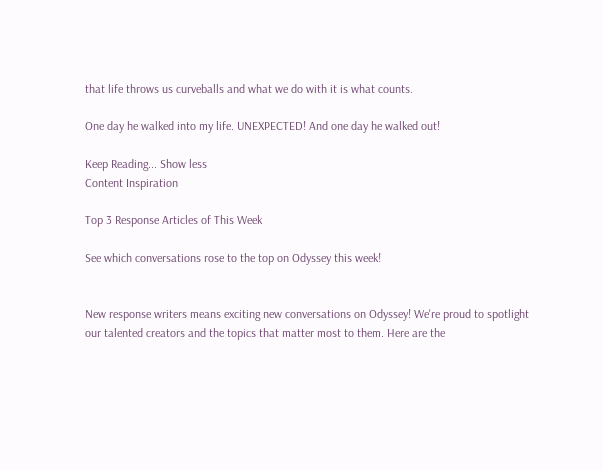that life throws us curveballs and what we do with it is what counts.

One day he walked into my life. UNEXPECTED! And one day he walked out!

Keep Reading... Show less
Content Inspiration

Top 3 Response Articles of This Week

See which conversations rose to the top on Odyssey this week!


New response writers means exciting new conversations on Odyssey! We're proud to spotlight our talented creators and the topics that matter most to them. Here are the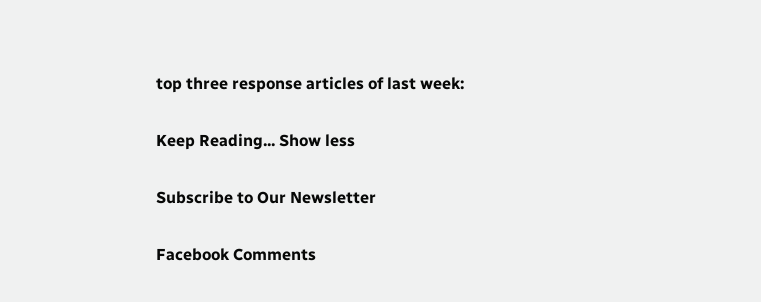top three response articles of last week:

Keep Reading... Show less

Subscribe to Our Newsletter

Facebook Comments